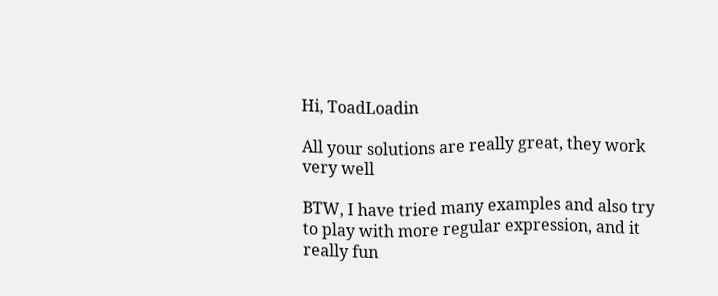Hi, ToadLoadin

All your solutions are really great, they work very well

BTW, I have tried many examples and also try to play with more regular expression, and it really fun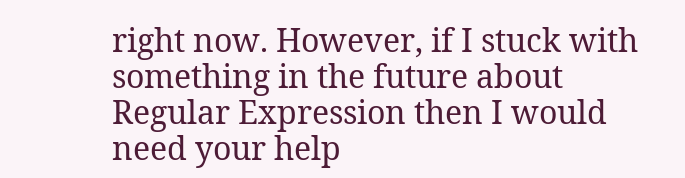right now. However, if I stuck with something in the future about Regular Expression then I would need your help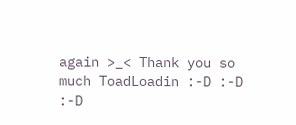again >_< Thank you so much ToadLoadin :-D :-D :-D